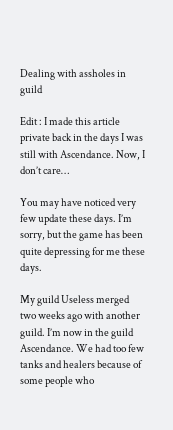Dealing with assholes in guild

Edit : I made this article private back in the days I was still with Ascendance. Now, I don’t care…

You may have noticed very few update these days. I’m sorry, but the game has been quite depressing for me these days.

My guild Useless merged two weeks ago with another guild. I’m now in the guild Ascendance. We had too few tanks and healers because of some people who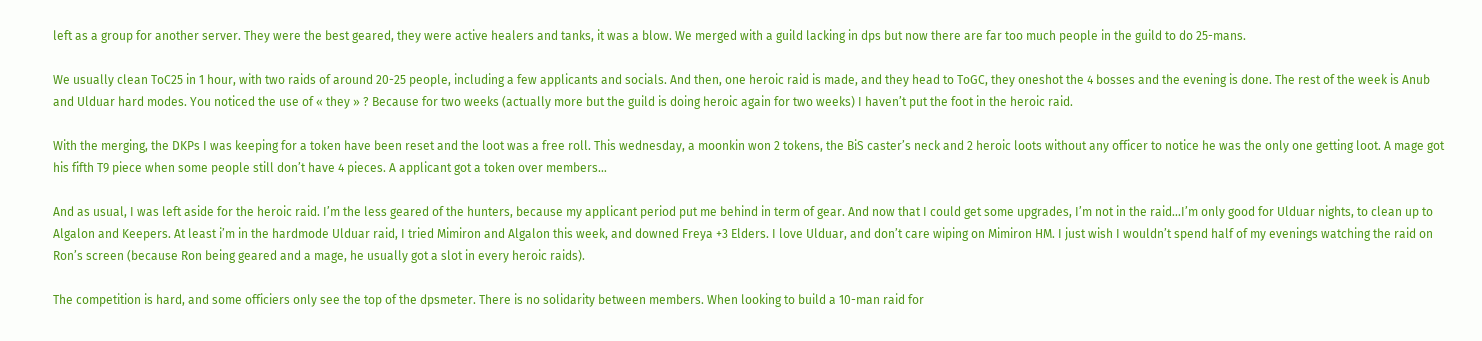left as a group for another server. They were the best geared, they were active healers and tanks, it was a blow. We merged with a guild lacking in dps but now there are far too much people in the guild to do 25-mans.

We usually clean ToC25 in 1 hour, with two raids of around 20-25 people, including a few applicants and socials. And then, one heroic raid is made, and they head to ToGC, they oneshot the 4 bosses and the evening is done. The rest of the week is Anub and Ulduar hard modes. You noticed the use of « they » ? Because for two weeks (actually more but the guild is doing heroic again for two weeks) I haven’t put the foot in the heroic raid.

With the merging, the DKPs I was keeping for a token have been reset and the loot was a free roll. This wednesday, a moonkin won 2 tokens, the BiS caster’s neck and 2 heroic loots without any officer to notice he was the only one getting loot. A mage got his fifth T9 piece when some people still don’t have 4 pieces. A applicant got a token over members…

And as usual, I was left aside for the heroic raid. I’m the less geared of the hunters, because my applicant period put me behind in term of gear. And now that I could get some upgrades, I’m not in the raid…I’m only good for Ulduar nights, to clean up to Algalon and Keepers. At least i’m in the hardmode Ulduar raid, I tried Mimiron and Algalon this week, and downed Freya +3 Elders. I love Ulduar, and don’t care wiping on Mimiron HM. I just wish I wouldn’t spend half of my evenings watching the raid on Ron’s screen (because Ron being geared and a mage, he usually got a slot in every heroic raids).

The competition is hard, and some officiers only see the top of the dpsmeter. There is no solidarity between members. When looking to build a 10-man raid for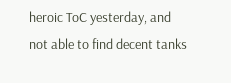heroic ToC yesterday, and not able to find decent tanks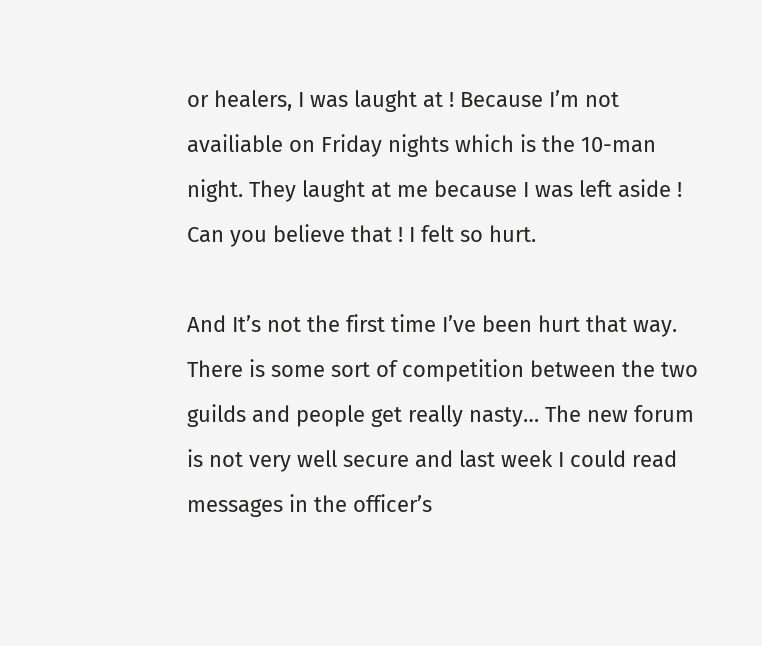or healers, I was laught at ! Because I’m not availiable on Friday nights which is the 10-man night. They laught at me because I was left aside ! Can you believe that ! I felt so hurt.

And It’s not the first time I’ve been hurt that way. There is some sort of competition between the two guilds and people get really nasty… The new forum is not very well secure and last week I could read messages in the officer’s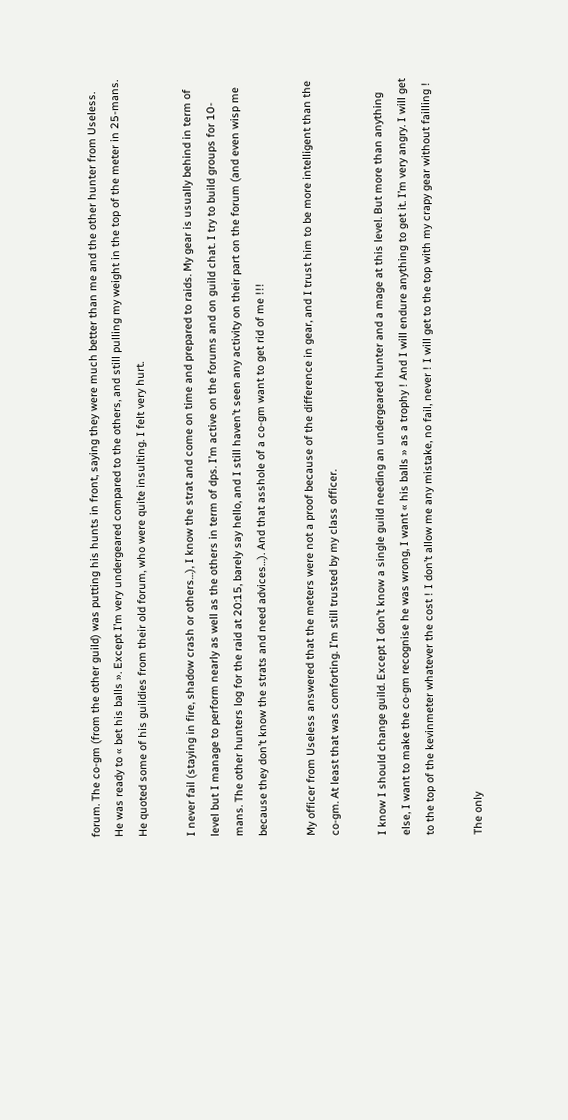forum. The co-gm (from the other guild) was putting his hunts in front, saying they were much better than me and the other hunter from Useless. He was ready to « bet his balls ». Except I’m very undergeared compared to the others, and still pulling my weight in the top of the meter in 25-mans. He quoted some of his guildies from their old forum, who were quite insulting. I felt very hurt.

I never fail (staying in fire, shadow crash or others…), I know the strat and come on time and prepared to raids. My gear is usually behind in term of level but I manage to perform nearly as well as the others in term of dps. I’m active on the forums and on guild chat. I try to build groups for 10-mans. The other hunters log for the raid at 20:15, barely say hello, and I still haven’t seen any activity on their part on the forum (and even wisp me because they don’t know the strats and need advices…). And that asshole of a co-gm want to get rid of me !!!

My officer from Useless answered that the meters were not a proof because of the difference in gear, and I trust him to be more intelligent than the co-gm. At least that was comforting. I’m still trusted by my class officer.

I know I should change guild. Except I don’t know a single guild needing an undergeared hunter and a mage at this level. But more than anything else, I want to make the co-gm recognise he was wrong, I want « his balls » as a trophy ! And I will endure anything to get it. I’m very angry. I will get to the top of the kevinmeter whatever the cost ! I don’t allow me any mistake, no fail, never ! I will get to the top with my crapy gear without failling !

The only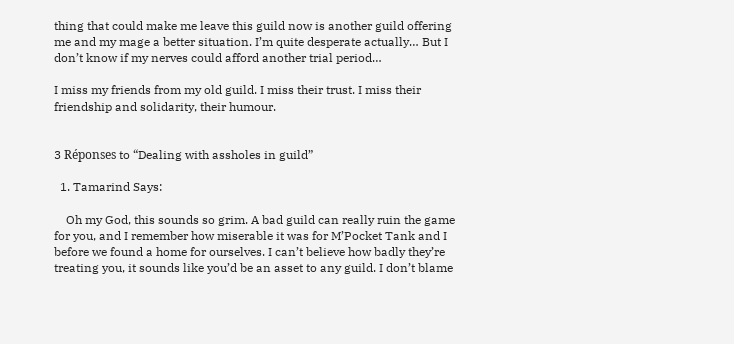thing that could make me leave this guild now is another guild offering me and my mage a better situation. I’m quite desperate actually… But I don’t know if my nerves could afford another trial period…

I miss my friends from my old guild. I miss their trust. I miss their friendship and solidarity, their humour.


3 Réponses to “Dealing with assholes in guild”

  1. Tamarind Says:

    Oh my God, this sounds so grim. A bad guild can really ruin the game for you, and I remember how miserable it was for M’Pocket Tank and I before we found a home for ourselves. I can’t believe how badly they’re treating you, it sounds like you’d be an asset to any guild. I don’t blame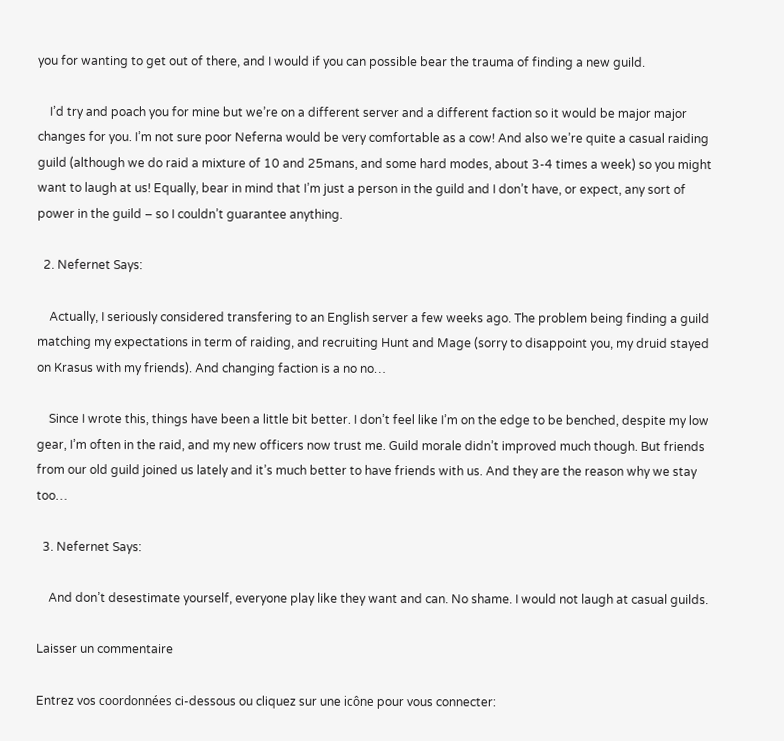you for wanting to get out of there, and I would if you can possible bear the trauma of finding a new guild.

    I’d try and poach you for mine but we’re on a different server and a different faction so it would be major major changes for you. I’m not sure poor Neferna would be very comfortable as a cow! And also we’re quite a casual raiding guild (although we do raid a mixture of 10 and 25mans, and some hard modes, about 3-4 times a week) so you might want to laugh at us! Equally, bear in mind that I’m just a person in the guild and I don’t have, or expect, any sort of power in the guild – so I couldn’t guarantee anything.

  2. Nefernet Says:

    Actually, I seriously considered transfering to an English server a few weeks ago. The problem being finding a guild matching my expectations in term of raiding, and recruiting Hunt and Mage (sorry to disappoint you, my druid stayed on Krasus with my friends). And changing faction is a no no…

    Since I wrote this, things have been a little bit better. I don’t feel like I’m on the edge to be benched, despite my low gear, I’m often in the raid, and my new officers now trust me. Guild morale didn’t improved much though. But friends from our old guild joined us lately and it’s much better to have friends with us. And they are the reason why we stay too…

  3. Nefernet Says:

    And don’t desestimate yourself, everyone play like they want and can. No shame. I would not laugh at casual guilds.

Laisser un commentaire

Entrez vos coordonnées ci-dessous ou cliquez sur une icône pour vous connecter: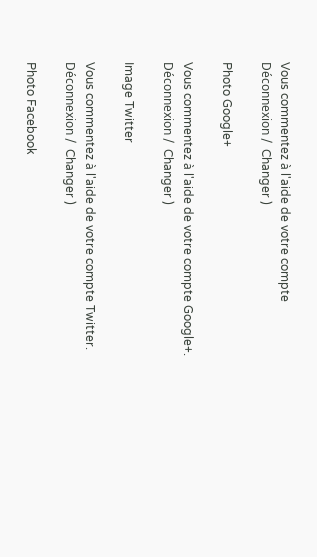Vous commentez à l'aide de votre compte Déconnexion /  Changer )

Photo Google+

Vous commentez à l'aide de votre compte Google+. Déconnexion /  Changer )

Image Twitter

Vous commentez à l'aide de votre compte Twitter. Déconnexion /  Changer )

Photo Facebook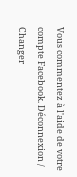Vous commentez à l'aide de votre compte Facebook. Déconnexion /  Changer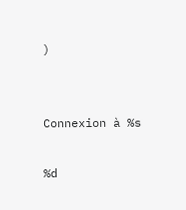)


Connexion à %s

%d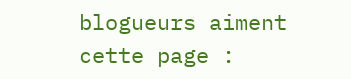blogueurs aiment cette page :